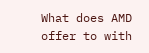What does AMD offer to with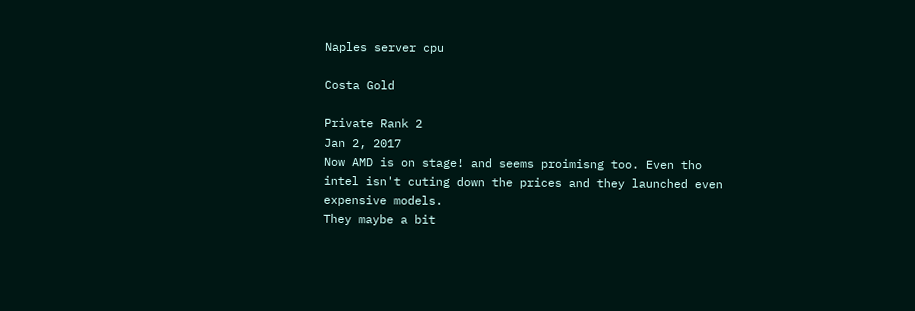Naples server cpu

Costa Gold

Private Rank 2
Jan 2, 2017
Now AMD is on stage! and seems proimisng too. Even tho intel isn't cuting down the prices and they launched even expensive models.
They maybe a bit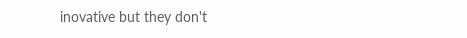inovative but they don't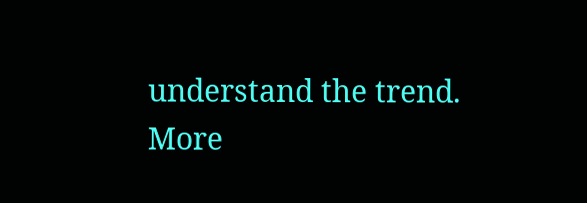understand the trend.
More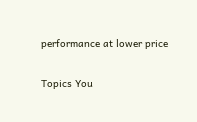performance at lower price

Topics You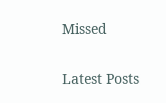Missed


Latest Posts